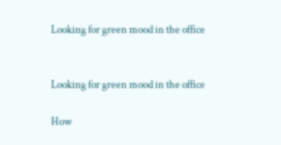Looking for green mood in the office


Looking for green mood in the office

How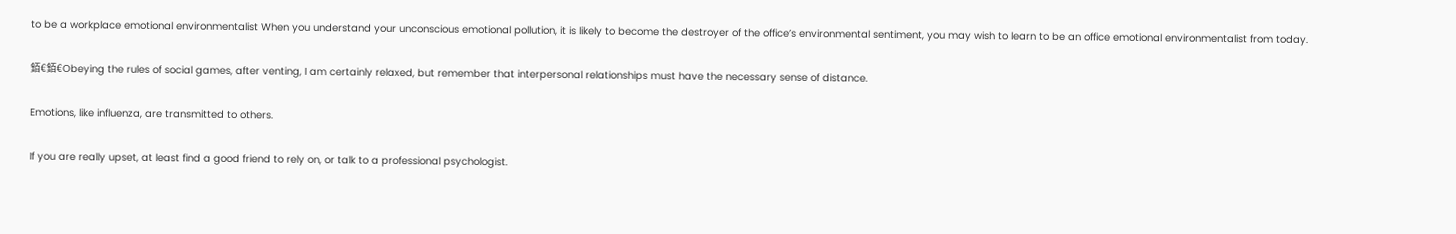to be a workplace emotional environmentalist When you understand your unconscious emotional pollution, it is likely to become the destroyer of the office’s environmental sentiment, you may wish to learn to be an office emotional environmentalist from today.

銆€銆€Obeying the rules of social games, after venting, I am certainly relaxed, but remember that interpersonal relationships must have the necessary sense of distance.

Emotions, like influenza, are transmitted to others.

If you are really upset, at least find a good friend to rely on, or talk to a professional psychologist.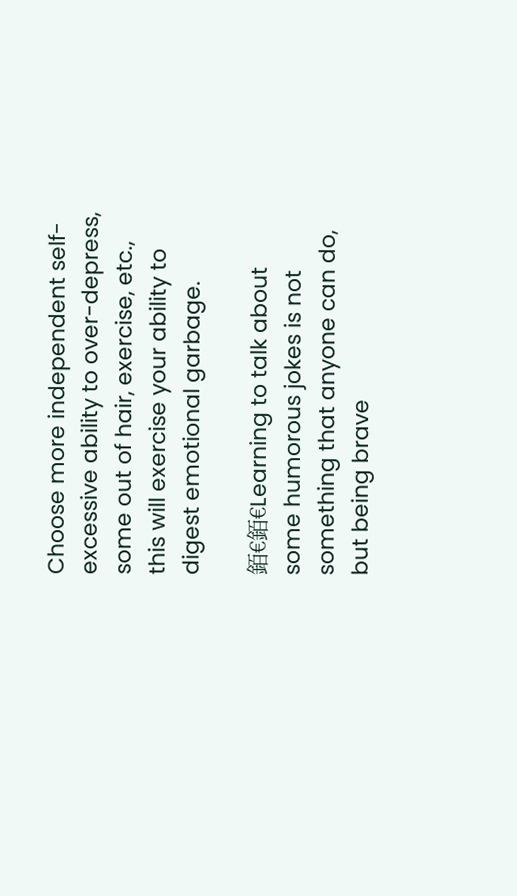Choose more independent self-excessive ability to over-depress, some out of hair, exercise, etc., this will exercise your ability to digest emotional garbage.

銆€銆€Learning to talk about some humorous jokes is not something that anyone can do, but being brave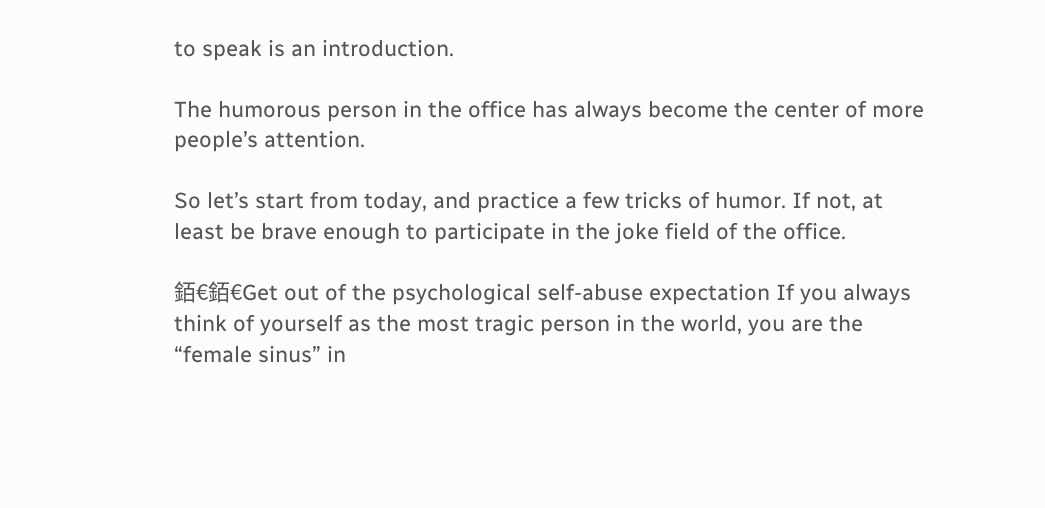to speak is an introduction.

The humorous person in the office has always become the center of more people’s attention.

So let’s start from today, and practice a few tricks of humor. If not, at least be brave enough to participate in the joke field of the office.

銆€銆€Get out of the psychological self-abuse expectation If you always think of yourself as the most tragic person in the world, you are the “female sinus” in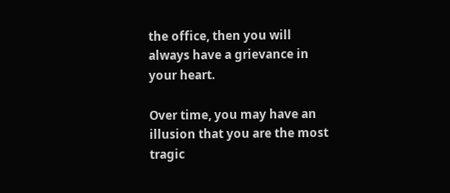the office, then you will always have a grievance in your heart.

Over time, you may have an illusion that you are the most tragic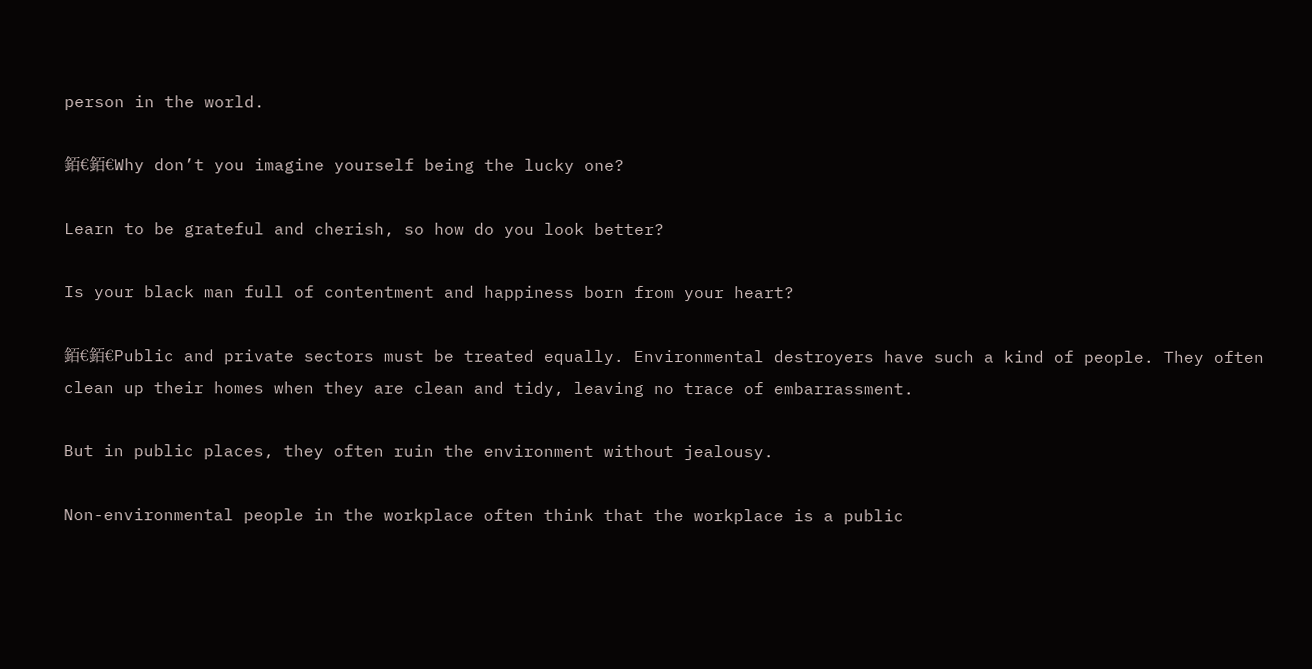person in the world.

銆€銆€Why don’t you imagine yourself being the lucky one?

Learn to be grateful and cherish, so how do you look better?

Is your black man full of contentment and happiness born from your heart?

銆€銆€Public and private sectors must be treated equally. Environmental destroyers have such a kind of people. They often clean up their homes when they are clean and tidy, leaving no trace of embarrassment.

But in public places, they often ruin the environment without jealousy.

Non-environmental people in the workplace often think that the workplace is a public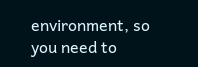environment, so you need to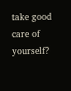take good care of yourself?